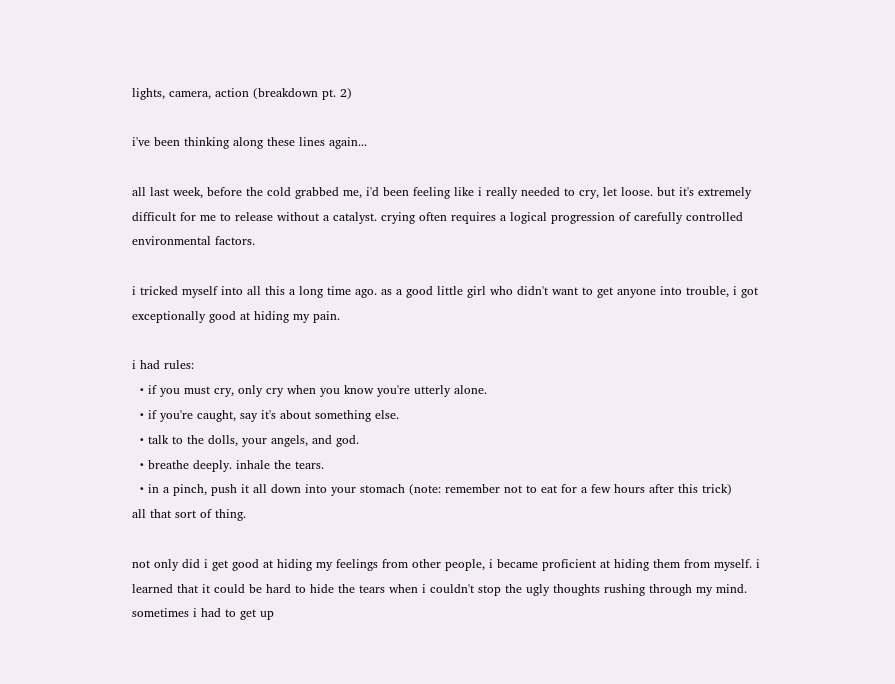lights, camera, action (breakdown pt. 2)

i've been thinking along these lines again...

all last week, before the cold grabbed me, i'd been feeling like i really needed to cry, let loose. but it's extremely difficult for me to release without a catalyst. crying often requires a logical progression of carefully controlled environmental factors.

i tricked myself into all this a long time ago. as a good little girl who didn't want to get anyone into trouble, i got exceptionally good at hiding my pain.

i had rules:
  • if you must cry, only cry when you know you're utterly alone.
  • if you're caught, say it's about something else.
  • talk to the dolls, your angels, and god.
  • breathe deeply. inhale the tears.
  • in a pinch, push it all down into your stomach (note: remember not to eat for a few hours after this trick)
all that sort of thing.

not only did i get good at hiding my feelings from other people, i became proficient at hiding them from myself. i learned that it could be hard to hide the tears when i couldn't stop the ugly thoughts rushing through my mind. sometimes i had to get up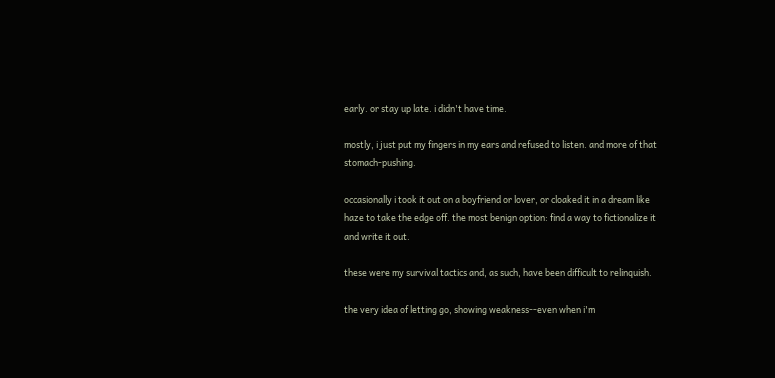early. or stay up late. i didn't have time.

mostly, i just put my fingers in my ears and refused to listen. and more of that stomach-pushing.

occasionally i took it out on a boyfriend or lover, or cloaked it in a dream like haze to take the edge off. the most benign option: find a way to fictionalize it and write it out.

these were my survival tactics and, as such, have been difficult to relinquish.

the very idea of letting go, showing weakness--even when i'm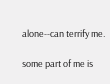alone--can terrify me.

some part of me is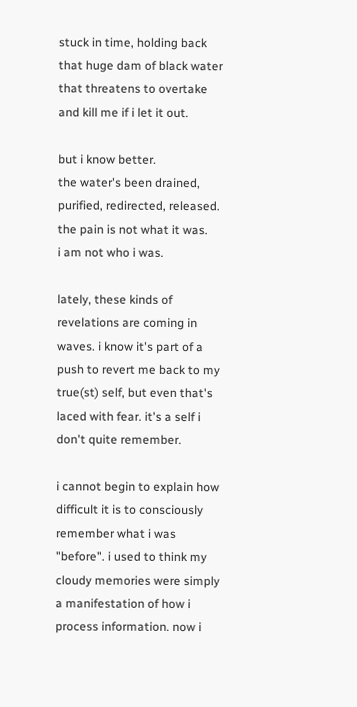stuck in time, holding back that huge dam of black water that threatens to overtake and kill me if i let it out.

but i know better.
the water's been drained, purified, redirected, released.
the pain is not what it was.
i am not who i was.

lately, these kinds of revelations are coming in waves. i know it's part of a push to revert me back to my true(st) self, but even that's laced with fear. it's a self i don't quite remember.

i cannot begin to explain how difficult it is to consciously remember what i was "before". i used to think my cloudy memories were simply a manifestation of how i process information. now i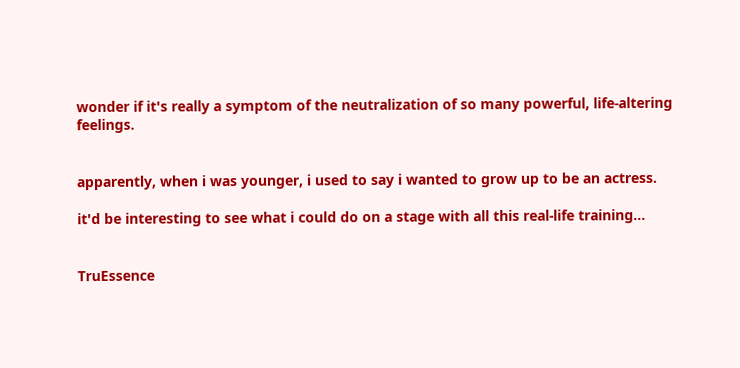wonder if it's really a symptom of the neutralization of so many powerful, life-altering feelings.


apparently, when i was younger, i used to say i wanted to grow up to be an actress.

it'd be interesting to see what i could do on a stage with all this real-life training...


TruEssence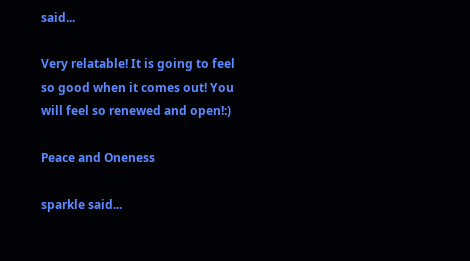said...

Very relatable! It is going to feel so good when it comes out! You will feel so renewed and open!:)

Peace and Oneness

sparkle said...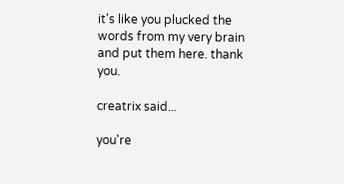it's like you plucked the words from my very brain and put them here. thank you.

creatrix said...

you're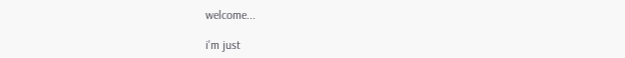welcome...

i'm just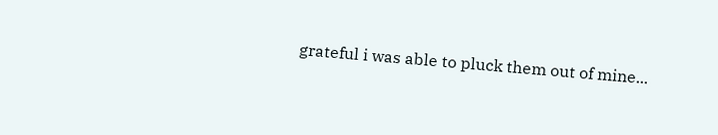grateful i was able to pluck them out of mine...